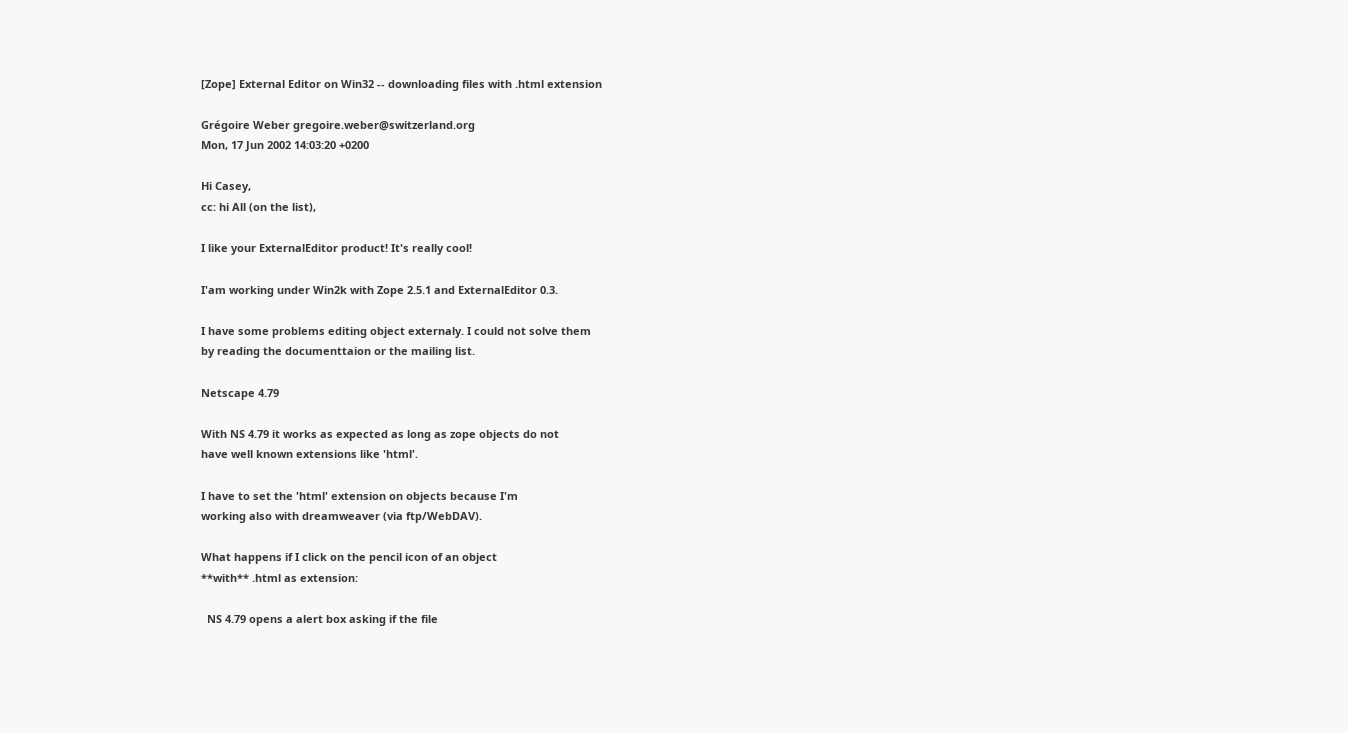[Zope] External Editor on Win32 -- downloading files with .html extension

Grégoire Weber gregoire.weber@switzerland.org
Mon, 17 Jun 2002 14:03:20 +0200

Hi Casey,
cc: hi All (on the list),

I like your ExternalEditor product! It's really cool!

I'am working under Win2k with Zope 2.5.1 and ExternalEditor 0.3.

I have some problems editing object externaly. I could not solve them
by reading the documenttaion or the mailing list.

Netscape 4.79

With NS 4.79 it works as expected as long as zope objects do not
have well known extensions like 'html'.

I have to set the 'html' extension on objects because I'm
working also with dreamweaver (via ftp/WebDAV).

What happens if I click on the pencil icon of an object
**with** .html as extension:

  NS 4.79 opens a alert box asking if the file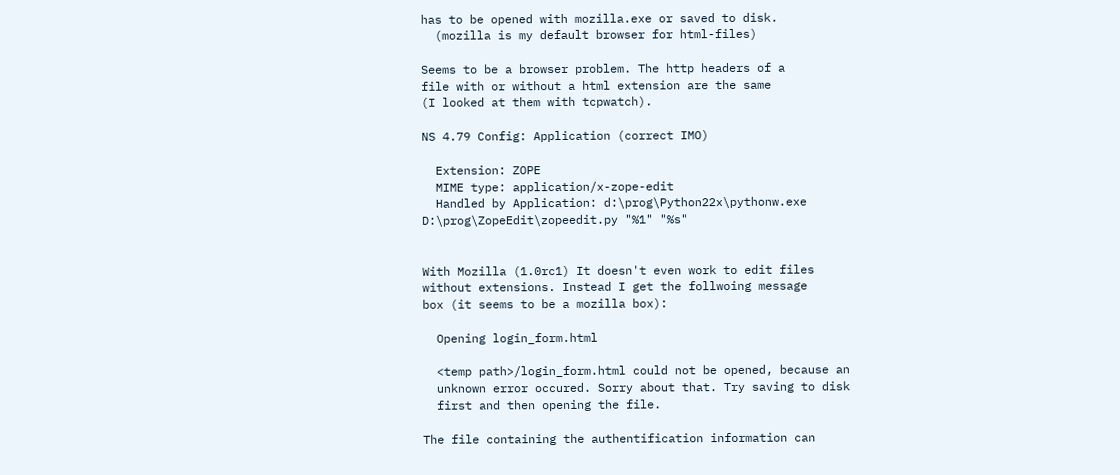has to be opened with mozilla.exe or saved to disk.
  (mozilla is my default browser for html-files)

Seems to be a browser problem. The http headers of a
file with or without a html extension are the same
(I looked at them with tcpwatch).

NS 4.79 Config: Application (correct IMO)

  Extension: ZOPE
  MIME type: application/x-zope-edit
  Handled by Application: d:\prog\Python22x\pythonw.exe D:\prog\ZopeEdit\zopeedit.py "%1" "%s"


With Mozilla (1.0rc1) It doesn't even work to edit files
without extensions. Instead I get the follwoing message
box (it seems to be a mozilla box):

  Opening login_form.html

  <temp path>/login_form.html could not be opened, because an
  unknown error occured. Sorry about that. Try saving to disk
  first and then opening the file.

The file containing the authentification information can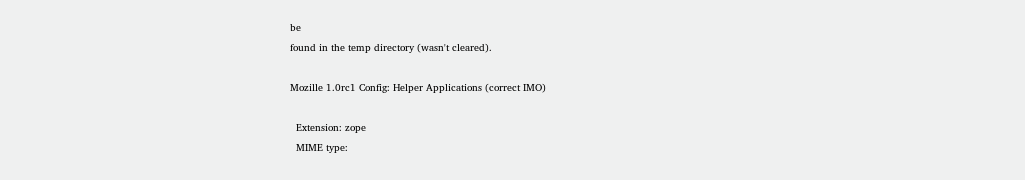be
found in the temp directory (wasn't cleared).

Mozille 1.0rc1 Config: Helper Applications (correct IMO)

  Extension: zope
  MIME type: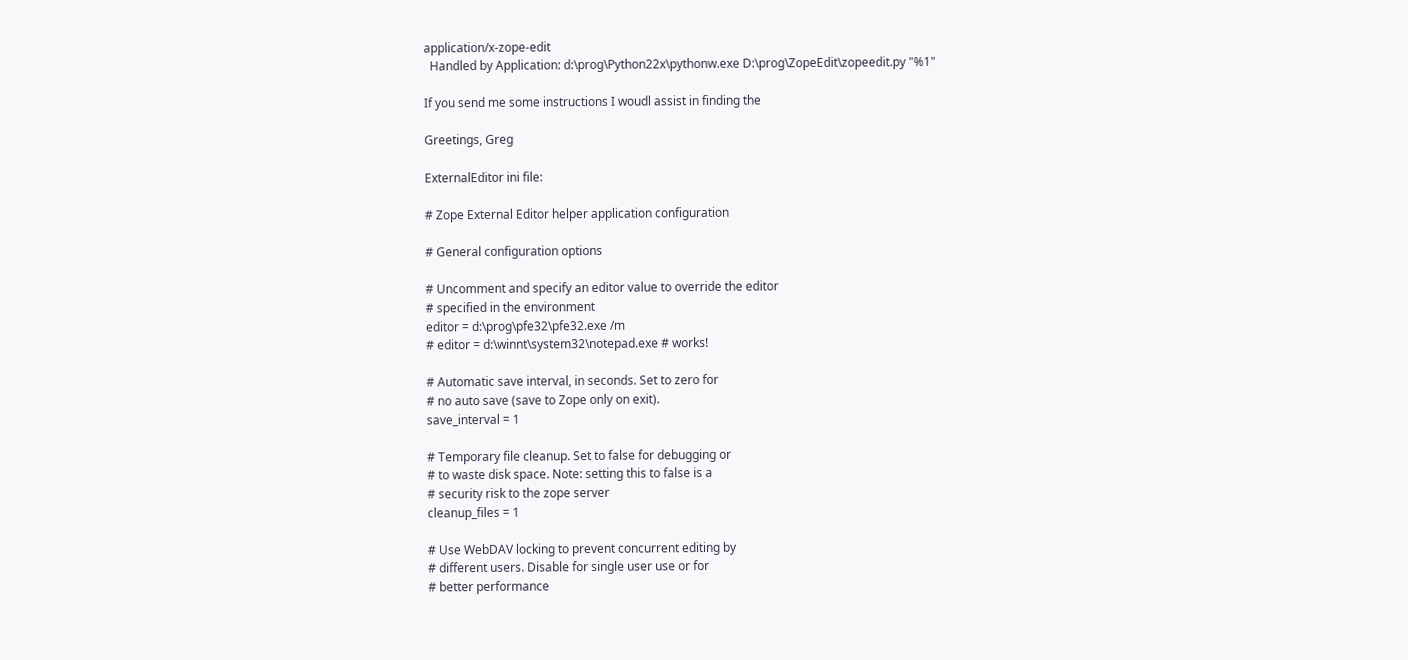application/x-zope-edit
  Handled by Application: d:\prog\Python22x\pythonw.exe D:\prog\ZopeEdit\zopeedit.py "%1"

If you send me some instructions I woudl assist in finding the

Greetings, Greg

ExternalEditor ini file:

# Zope External Editor helper application configuration

# General configuration options

# Uncomment and specify an editor value to override the editor
# specified in the environment
editor = d:\prog\pfe32\pfe32.exe /m
# editor = d:\winnt\system32\notepad.exe # works!

# Automatic save interval, in seconds. Set to zero for
# no auto save (save to Zope only on exit).
save_interval = 1

# Temporary file cleanup. Set to false for debugging or
# to waste disk space. Note: setting this to false is a
# security risk to the zope server
cleanup_files = 1

# Use WebDAV locking to prevent concurrent editing by
# different users. Disable for single user use or for
# better performance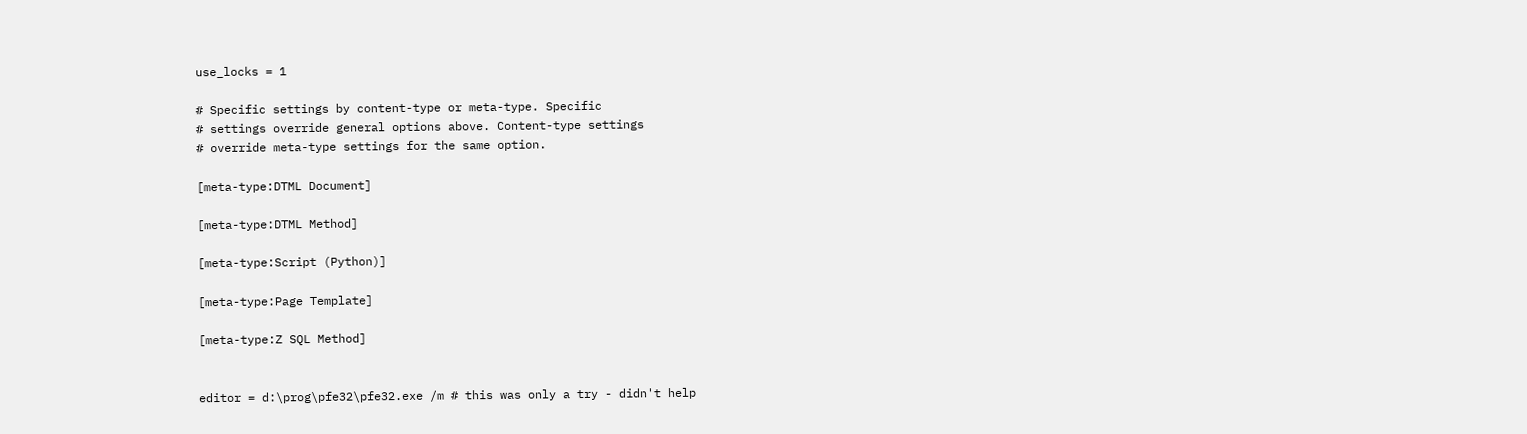use_locks = 1

# Specific settings by content-type or meta-type. Specific
# settings override general options above. Content-type settings
# override meta-type settings for the same option.

[meta-type:DTML Document]

[meta-type:DTML Method]

[meta-type:Script (Python)]

[meta-type:Page Template]

[meta-type:Z SQL Method]


editor = d:\prog\pfe32\pfe32.exe /m # this was only a try - didn't help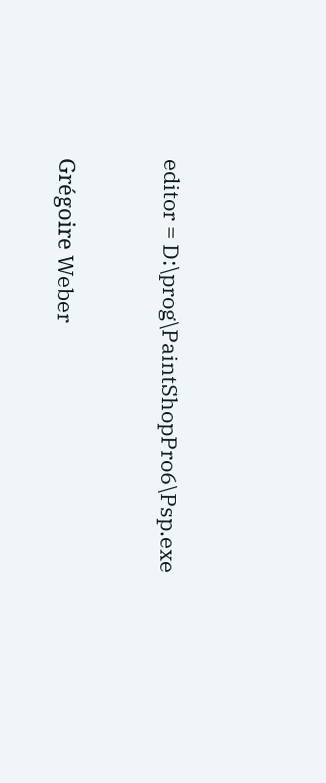editor = D:\prog\PaintShopPro6\Psp.exe



Grégoire Weber